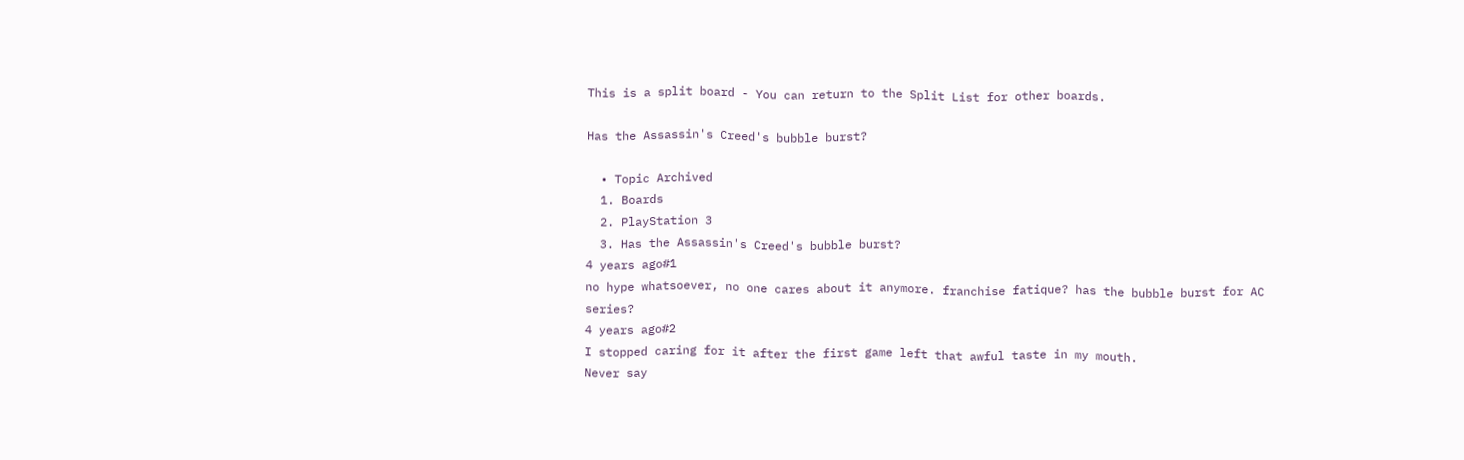This is a split board - You can return to the Split List for other boards.

Has the Assassin's Creed's bubble burst?

  • Topic Archived
  1. Boards
  2. PlayStation 3
  3. Has the Assassin's Creed's bubble burst?
4 years ago#1
no hype whatsoever, no one cares about it anymore. franchise fatique? has the bubble burst for AC series?
4 years ago#2
I stopped caring for it after the first game left that awful taste in my mouth.
Never say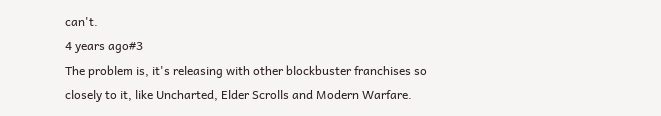can't.
4 years ago#3
The problem is, it's releasing with other blockbuster franchises so closely to it, like Uncharted, Elder Scrolls and Modern Warfare.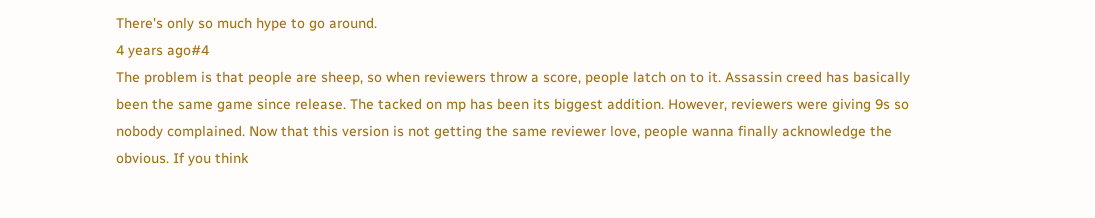There's only so much hype to go around.
4 years ago#4
The problem is that people are sheep, so when reviewers throw a score, people latch on to it. Assassin creed has basically been the same game since release. The tacked on mp has been its biggest addition. However, reviewers were giving 9s so nobody complained. Now that this version is not getting the same reviewer love, people wanna finally acknowledge the obvious. If you think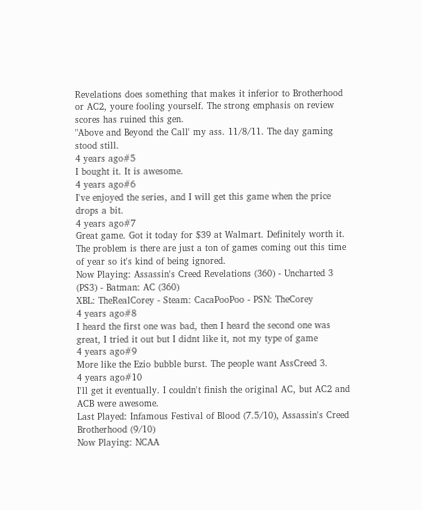Revelations does something that makes it inferior to Brotherhood or AC2, youre fooling yourself. The strong emphasis on review scores has ruined this gen.
"Above and Beyond the Call' my ass. 11/8/11. The day gaming stood still.
4 years ago#5
I bought it. It is awesome.
4 years ago#6
I've enjoyed the series, and I will get this game when the price drops a bit.
4 years ago#7
Great game. Got it today for $39 at Walmart. Definitely worth it.
The problem is there are just a ton of games coming out this time of year so it's kind of being ignored.
Now Playing: Assassin's Creed Revelations (360) - Uncharted 3 (PS3) - Batman: AC (360)
XBL: TheRealCorey - Steam: CacaPooPoo - PSN: TheCorey
4 years ago#8
I heard the first one was bad, then I heard the second one was great, I tried it out but I didnt like it, not my type of game
4 years ago#9
More like the Ezio bubble burst. The people want AssCreed 3.
4 years ago#10
I'll get it eventually. I couldn't finish the original AC, but AC2 and ACB were awesome.
Last Played: Infamous Festival of Blood (7.5/10), Assassin's Creed Brotherhood (9/10)
Now Playing: NCAA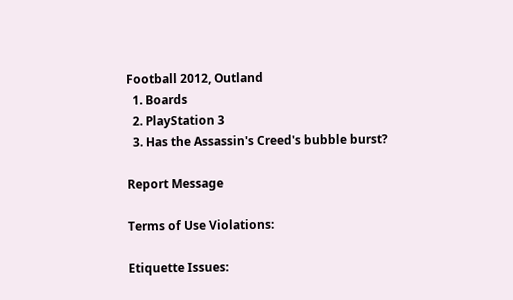Football 2012, Outland
  1. Boards
  2. PlayStation 3
  3. Has the Assassin's Creed's bubble burst?

Report Message

Terms of Use Violations:

Etiquette Issues: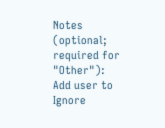Notes (optional; required for "Other"):
Add user to Ignore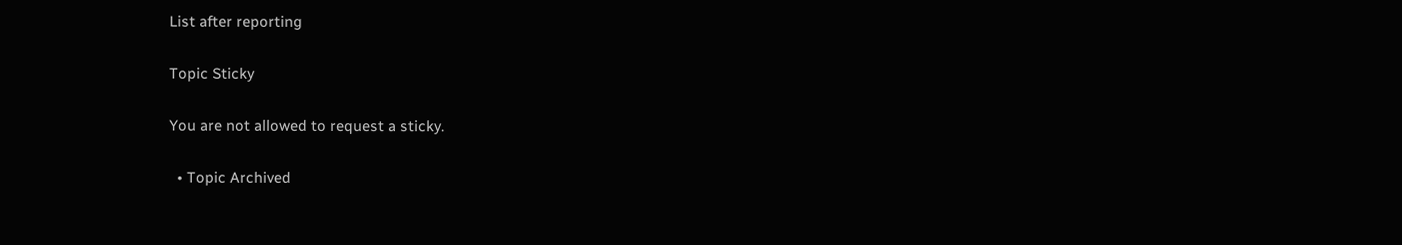List after reporting

Topic Sticky

You are not allowed to request a sticky.

  • Topic Archived